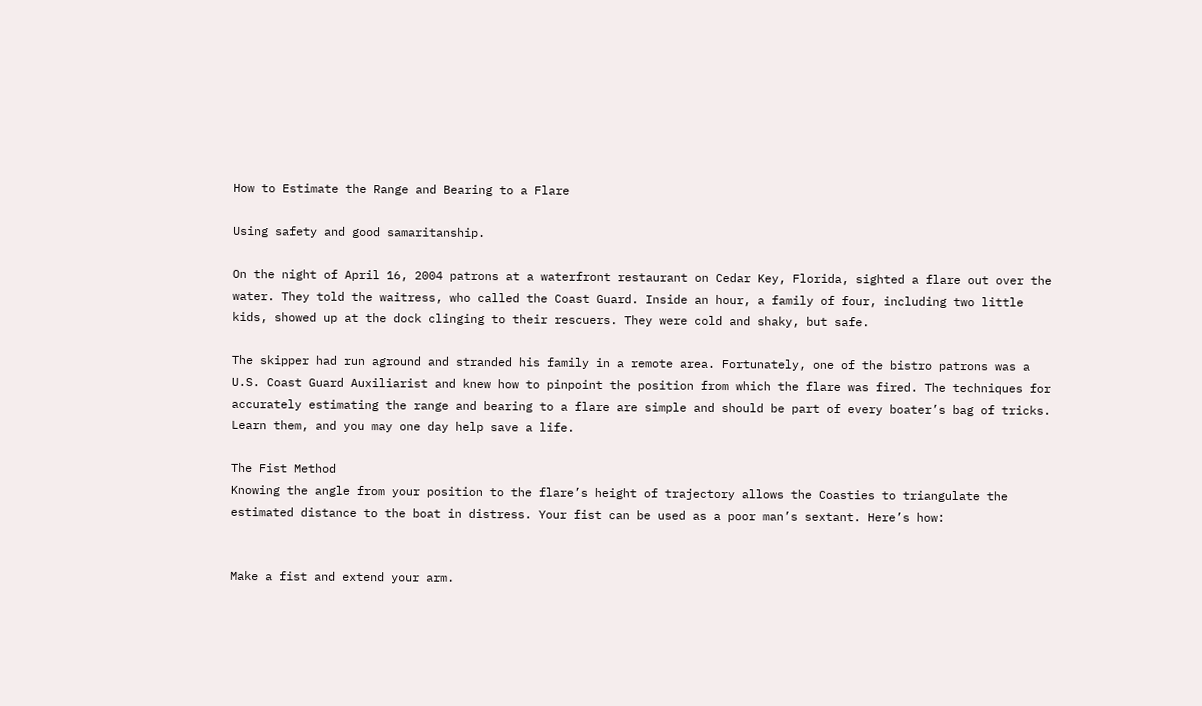How to Estimate the Range and Bearing to a Flare

Using safety and good samaritanship.

On the night of April 16, 2004 patrons at a waterfront restaurant on Cedar Key, Florida, sighted a flare out over the water. They told the waitress, who called the Coast Guard. Inside an hour, a family of four, including two little kids, showed up at the dock clinging to their rescuers. They were cold and shaky, but safe.

The skipper had run aground and stranded his family in a remote area. Fortunately, one of the bistro patrons was a U.S. Coast Guard Auxiliarist and knew how to pinpoint the position from which the flare was fired. The techniques for accurately estimating the range and bearing to a flare are simple and should be part of every boater’s bag of tricks. Learn them, and you may one day help save a life.

The Fist Method
Knowing the angle from your position to the flare’s height of trajectory allows the Coasties to triangulate the estimated distance to the boat in distress. Your fist can be used as a poor man’s sextant. Here’s how:


Make a fist and extend your arm.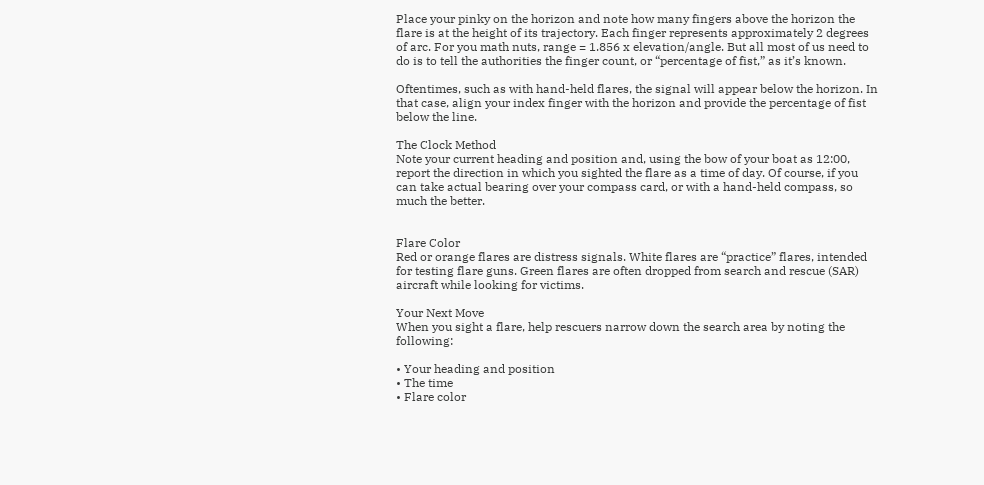Place your pinky on the horizon and note how many fingers above the horizon the flare is at the height of its trajectory. Each finger represents approximately 2 degrees of arc. For you math nuts, range = 1.856 x elevation/angle. But all most of us need to do is to tell the authorities the finger count, or “percentage of fist,” as it’s known.

Oftentimes, such as with hand-held flares, the signal will appear below the horizon. In that case, align your index finger with the horizon and provide the percentage of fist below the line.

The Clock Method
Note your current heading and position and, using the bow of your boat as 12:00, report the direction in which you sighted the flare as a time of day. Of course, if you can take actual bearing over your compass card, or with a hand-held compass, so much the better.


Flare Color
Red or orange flares are distress signals. White flares are “practice” flares, intended for testing flare guns. Green flares are often dropped from search and rescue (SAR) aircraft while looking for victims.

Your Next Move
When you sight a flare, help rescuers narrow down the search area by noting the following:

• Your heading and position
• The time
• Flare color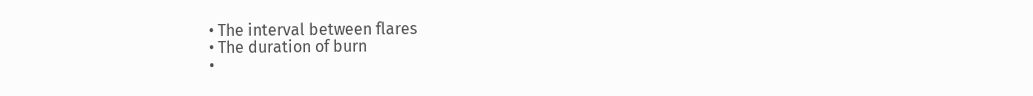• The interval between flares
• The duration of burn
•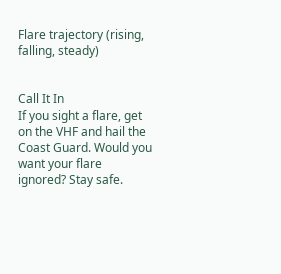Flare trajectory (rising, falling, steady)


Call It In
If you sight a flare, get on the VHF and hail the Coast Guard. Would you want your flare ignored? Stay safe.